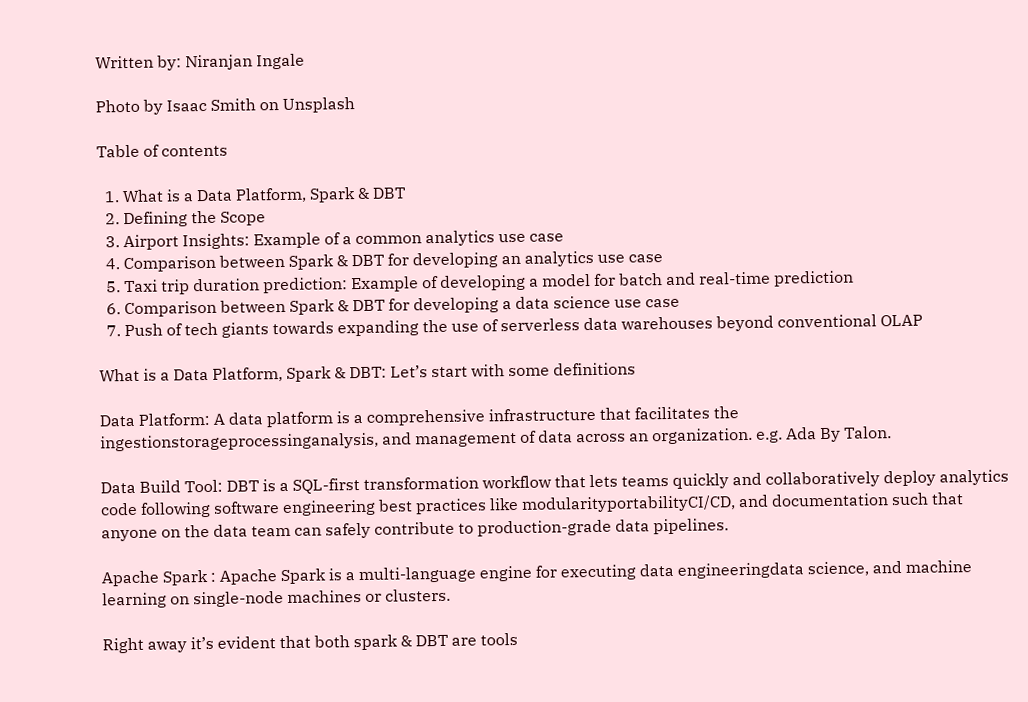Written by: Niranjan Ingale

Photo by Isaac Smith on Unsplash

Table of contents

  1. What is a Data Platform, Spark & DBT
  2. Defining the Scope
  3. Airport Insights: Example of a common analytics use case
  4. Comparison between Spark & DBT for developing an analytics use case
  5. Taxi trip duration prediction: Example of developing a model for batch and real-time prediction
  6. Comparison between Spark & DBT for developing a data science use case
  7. Push of tech giants towards expanding the use of serverless data warehouses beyond conventional OLAP

What is a Data Platform, Spark & DBT: Let’s start with some definitions

Data Platform: A data platform is a comprehensive infrastructure that facilitates the ingestionstorageprocessinganalysis, and management of data across an organization. e.g. Ada By Talon.

Data Build Tool: DBT is a SQL-first transformation workflow that lets teams quickly and collaboratively deploy analytics code following software engineering best practices like modularityportabilityCI/CD, and documentation such that anyone on the data team can safely contribute to production-grade data pipelines.

Apache Spark : Apache Spark is a multi-language engine for executing data engineeringdata science, and machine learning on single-node machines or clusters.

Right away it’s evident that both spark & DBT are tools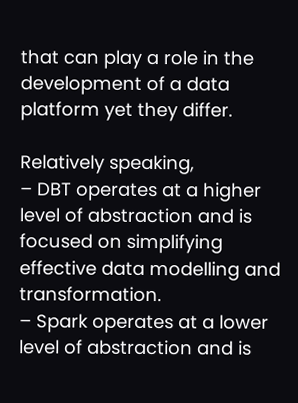that can play a role in the development of a data platform yet they differ.

Relatively speaking,
– DBT operates at a higher level of abstraction and is focused on simplifying effective data modelling and transformation.
– Spark operates at a lower level of abstraction and is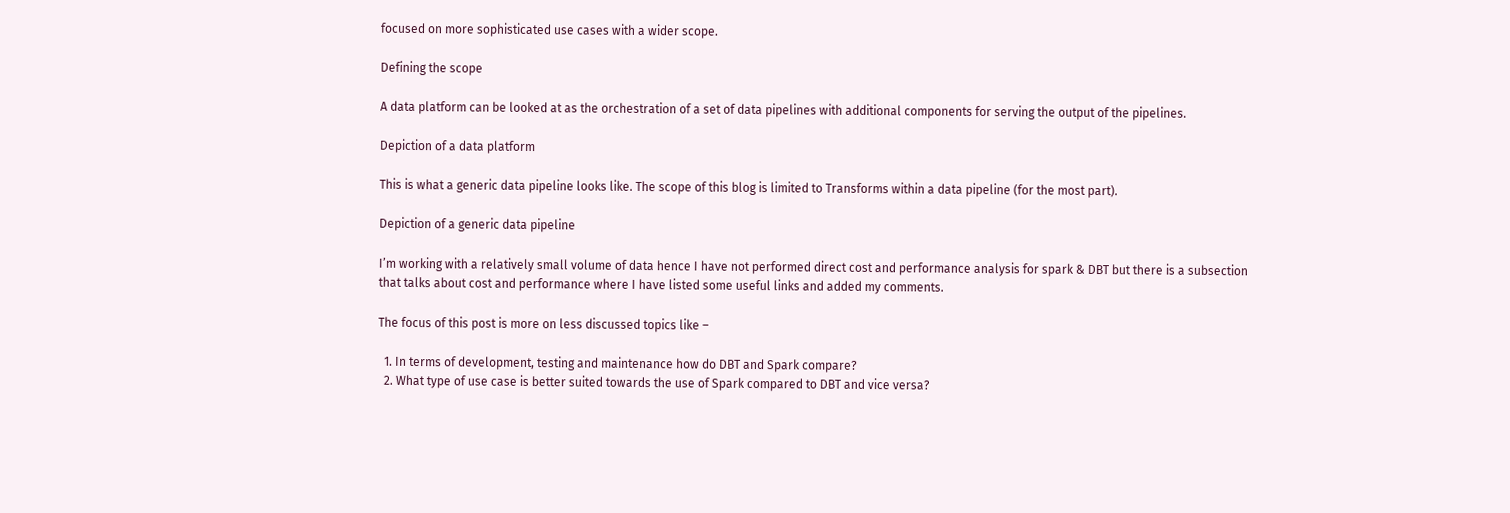focused on more sophisticated use cases with a wider scope.

Defining the scope

A data platform can be looked at as the orchestration of a set of data pipelines with additional components for serving the output of the pipelines.

Depiction of a data platform

This is what a generic data pipeline looks like. The scope of this blog is limited to Transforms within a data pipeline (for the most part).

Depiction of a generic data pipeline

I’m working with a relatively small volume of data hence I have not performed direct cost and performance analysis for spark & DBT but there is a subsection that talks about cost and performance where I have listed some useful links and added my comments.

The focus of this post is more on less discussed topics like –

  1. In terms of development, testing and maintenance how do DBT and Spark compare?
  2. What type of use case is better suited towards the use of Spark compared to DBT and vice versa?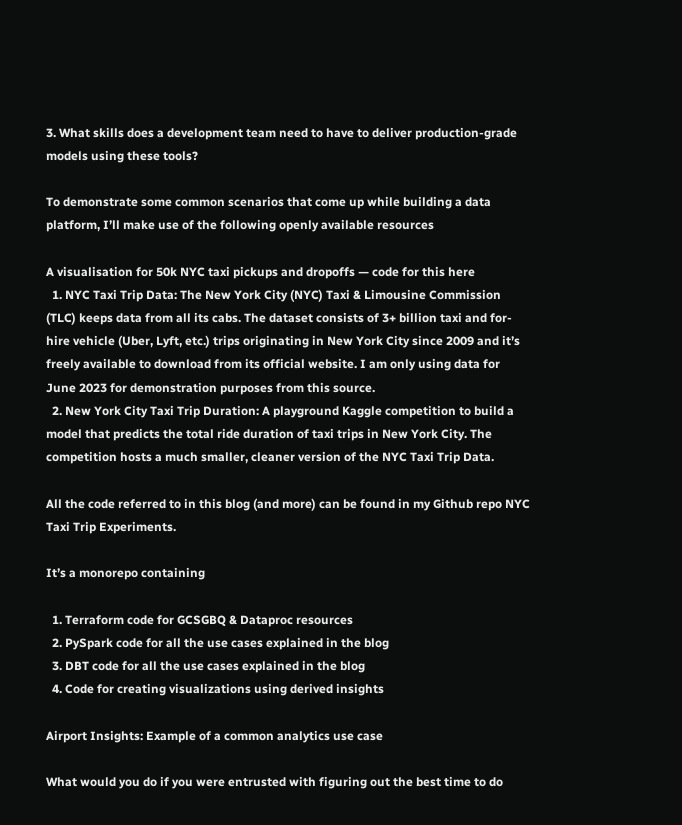3. What skills does a development team need to have to deliver production-grade models using these tools?

To demonstrate some common scenarios that come up while building a data platform, I’ll make use of the following openly available resources

A visualisation for 50k NYC taxi pickups and dropoffs — code for this here
  1. NYC Taxi Trip Data: The New York City (NYC) Taxi & Limousine Commission (TLC) keeps data from all its cabs. The dataset consists of 3+ billion taxi and for-hire vehicle (Uber, Lyft, etc.) trips originating in New York City since 2009 and it’s freely available to download from its official website. I am only using data for June 2023 for demonstration purposes from this source.
  2. New York City Taxi Trip Duration: A playground Kaggle competition to build a model that predicts the total ride duration of taxi trips in New York City. The competition hosts a much smaller, cleaner version of the NYC Taxi Trip Data.

All the code referred to in this blog (and more) can be found in my Github repo NYC Taxi Trip Experiments.

It’s a monorepo containing

  1. Terraform code for GCSGBQ & Dataproc resources
  2. PySpark code for all the use cases explained in the blog
  3. DBT code for all the use cases explained in the blog
  4. Code for creating visualizations using derived insights

Airport Insights: Example of a common analytics use case

What would you do if you were entrusted with figuring out the best time to do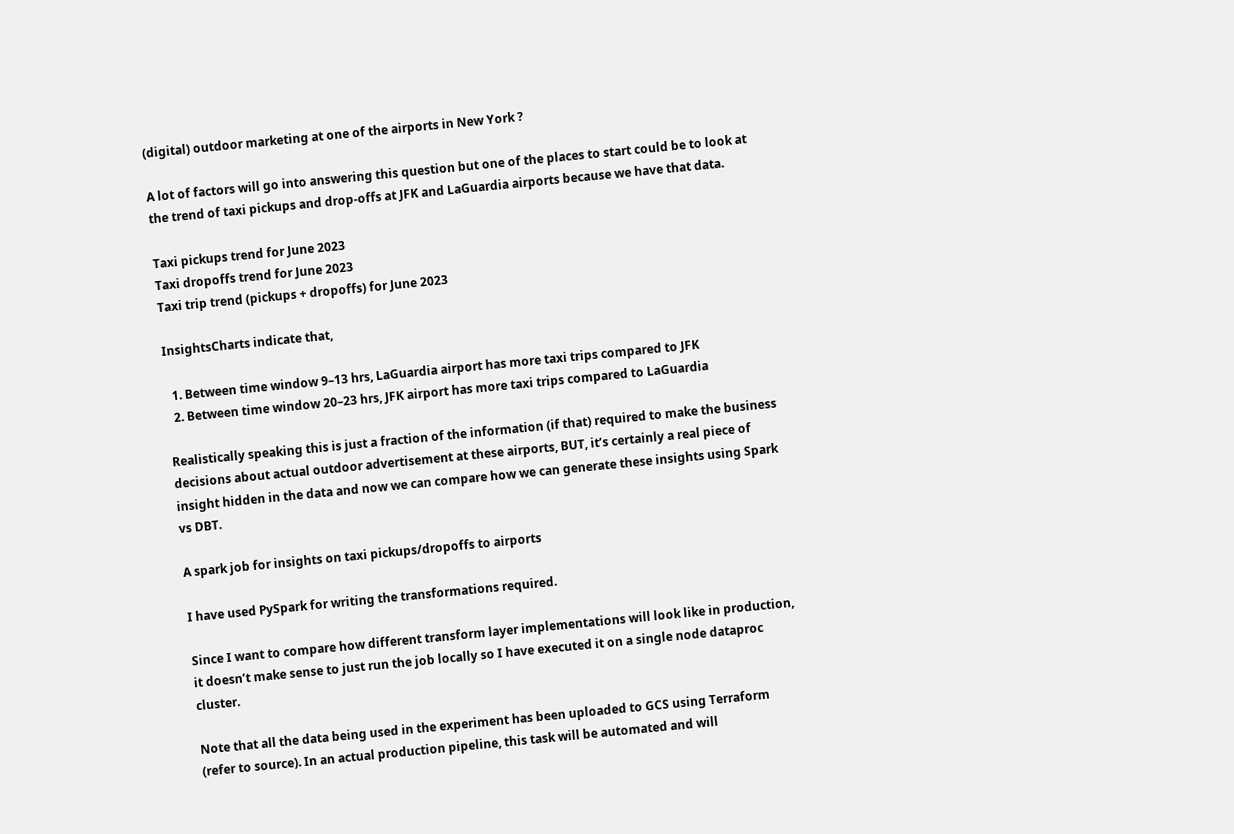(digital) outdoor marketing at one of the airports in New York ?

A lot of factors will go into answering this question but one of the places to start could be to look at the trend of taxi pickups and drop-offs at JFK and LaGuardia airports because we have that data.

Taxi pickups trend for June 2023
Taxi dropoffs trend for June 2023
Taxi trip trend (pickups + dropoffs) for June 2023

InsightsCharts indicate that,

  1. Between time window 9–13 hrs, LaGuardia airport has more taxi trips compared to JFK
  2. Between time window 20–23 hrs, JFK airport has more taxi trips compared to LaGuardia

Realistically speaking this is just a fraction of the information (if that) required to make the business decisions about actual outdoor advertisement at these airports, BUT, it’s certainly a real piece of insight hidden in the data and now we can compare how we can generate these insights using Spark vs DBT.

A spark job for insights on taxi pickups/dropoffs to airports

I have used PySpark for writing the transformations required.

Since I want to compare how different transform layer implementations will look like in production, it doesn’t make sense to just run the job locally so I have executed it on a single node dataproc cluster.

Note that all the data being used in the experiment has been uploaded to GCS using Terraform (refer to source). In an actual production pipeline, this task will be automated and will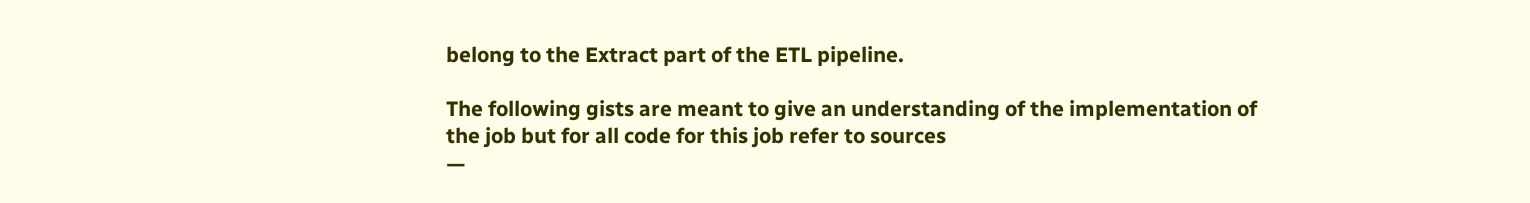belong to the Extract part of the ETL pipeline.

The following gists are meant to give an understanding of the implementation of the job but for all code for this job refer to sources
—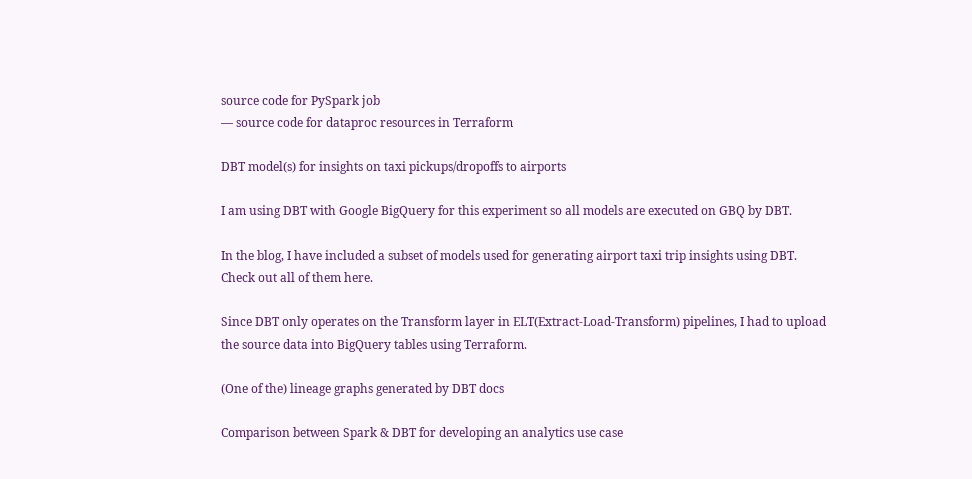source code for PySpark job
— source code for dataproc resources in Terraform

DBT model(s) for insights on taxi pickups/dropoffs to airports

I am using DBT with Google BigQuery for this experiment so all models are executed on GBQ by DBT.

In the blog, I have included a subset of models used for generating airport taxi trip insights using DBT. Check out all of them here.

Since DBT only operates on the Transform layer in ELT(Extract-Load-Transform) pipelines, I had to upload the source data into BigQuery tables using Terraform.

(One of the) lineage graphs generated by DBT docs

Comparison between Spark & DBT for developing an analytics use case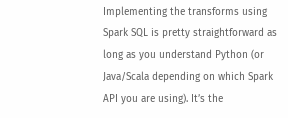Implementing the transforms using Spark SQL is pretty straightforward as long as you understand Python (or Java/Scala depending on which Spark API you are using). It’s the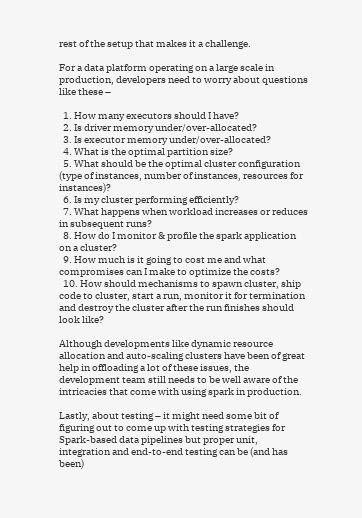rest of the setup that makes it a challenge.

For a data platform operating on a large scale in production, developers need to worry about questions like these –

  1. How many executors should I have?
  2. Is driver memory under/over-allocated?
  3. Is executor memory under/over-allocated?
  4. What is the optimal partition size?
  5. What should be the optimal cluster configuration (type of instances, number of instances, resources for instances)?
  6. Is my cluster performing efficiently?
  7. What happens when workload increases or reduces in subsequent runs?
  8. How do I monitor & profile the spark application on a cluster?
  9. How much is it going to cost me and what compromises can I make to optimize the costs?
  10. How should mechanisms to spawn cluster, ship code to cluster, start a run, monitor it for termination and destroy the cluster after the run finishes should look like?

Although developments like dynamic resource allocation and auto-scaling clusters have been of great help in offloading a lot of these issues, the development team still needs to be well aware of the intricacies that come with using spark in production.

Lastly, about testing – it might need some bit of figuring out to come up with testing strategies for Spark-based data pipelines but proper unit, integration and end-to-end testing can be (and has been)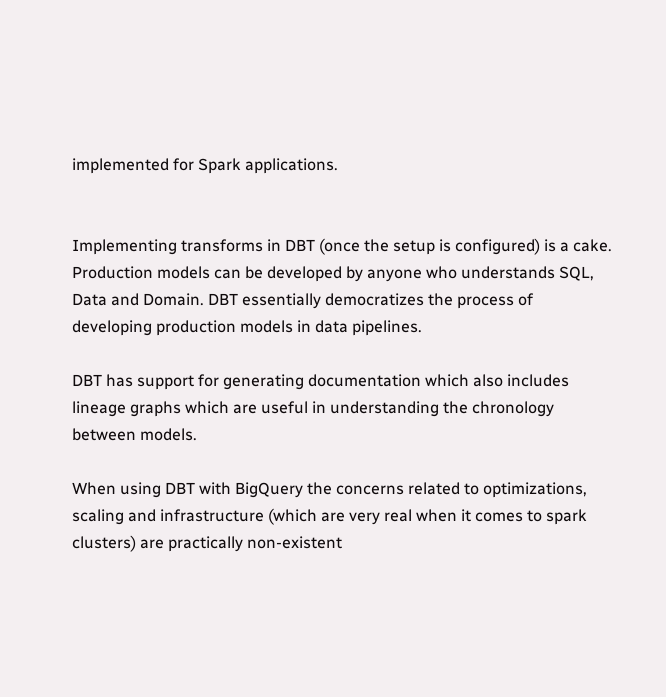implemented for Spark applications.


Implementing transforms in DBT (once the setup is configured) is a cake. Production models can be developed by anyone who understands SQL, Data and Domain. DBT essentially democratizes the process of developing production models in data pipelines.

DBT has support for generating documentation which also includes lineage graphs which are useful in understanding the chronology between models.

When using DBT with BigQuery the concerns related to optimizations, scaling and infrastructure (which are very real when it comes to spark clusters) are practically non-existent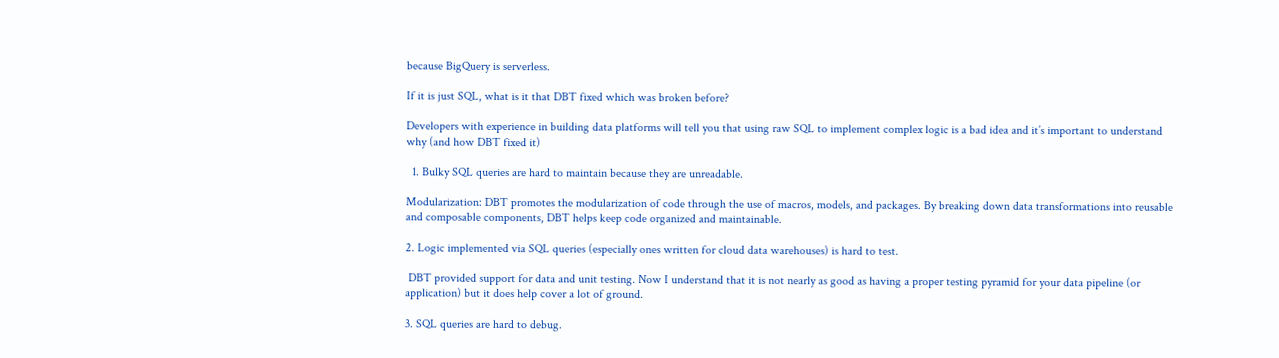because BigQuery is serverless.

If it is just SQL, what is it that DBT fixed which was broken before?

Developers with experience in building data platforms will tell you that using raw SQL to implement complex logic is a bad idea and it’s important to understand why (and how DBT fixed it)

  1. Bulky SQL queries are hard to maintain because they are unreadable.

Modularization: DBT promotes the modularization of code through the use of macros, models, and packages. By breaking down data transformations into reusable and composable components, DBT helps keep code organized and maintainable.

2. Logic implemented via SQL queries (especially ones written for cloud data warehouses) is hard to test.

 DBT provided support for data and unit testing. Now I understand that it is not nearly as good as having a proper testing pyramid for your data pipeline (or application) but it does help cover a lot of ground.

3. SQL queries are hard to debug.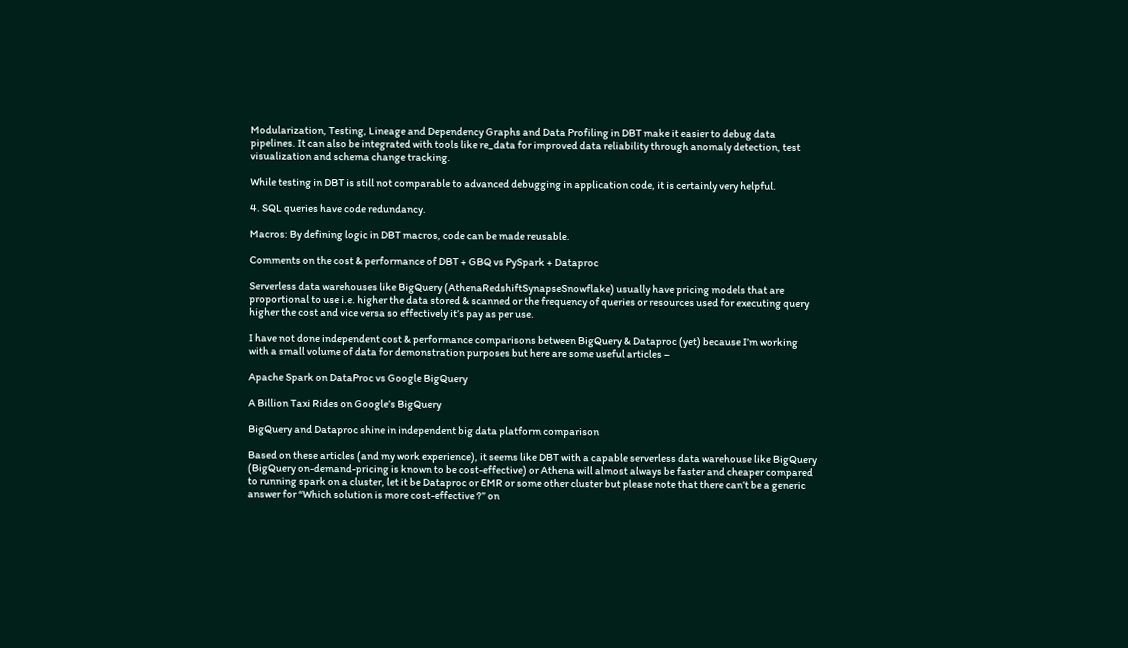Modularization, Testing, Lineage and Dependency Graphs and Data Profiling in DBT make it easier to debug data pipelines. It can also be integrated with tools like re_data for improved data reliability through anomaly detection, test visualization and schema change tracking.

While testing in DBT is still not comparable to advanced debugging in application code, it is certainly very helpful.

4. SQL queries have code redundancy.

Macros: By defining logic in DBT macros, code can be made reusable.

Comments on the cost & performance of DBT + GBQ vs PySpark + Dataproc

Serverless data warehouses like BigQuery (AthenaRedshiftSynapseSnowflake) usually have pricing models that are proportional to use i.e. higher the data stored & scanned or the frequency of queries or resources used for executing query higher the cost and vice versa so effectively it’s pay as per use.

I have not done independent cost & performance comparisons between BigQuery & Dataproc (yet) because I’m working with a small volume of data for demonstration purposes but here are some useful articles –

Apache Spark on DataProc vs Google BigQuery

A Billion Taxi Rides on Google’s BigQuery

BigQuery and Dataproc shine in independent big data platform comparison

Based on these articles (and my work experience), it seems like DBT with a capable serverless data warehouse like BigQuery (BigQuery on-demand-pricing is known to be cost-effective) or Athena will almost always be faster and cheaper compared to running spark on a cluster, let it be Dataproc or EMR or some other cluster but please note that there can’t be a generic answer for “Which solution is more cost-effective ?” on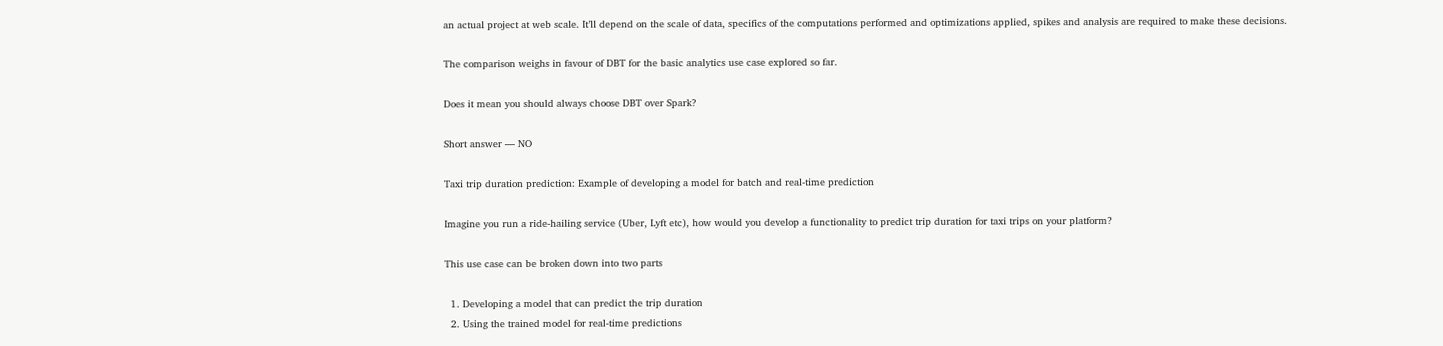an actual project at web scale. It’ll depend on the scale of data, specifics of the computations performed and optimizations applied, spikes and analysis are required to make these decisions.

The comparison weighs in favour of DBT for the basic analytics use case explored so far.

Does it mean you should always choose DBT over Spark?

Short answer — NO

Taxi trip duration prediction: Example of developing a model for batch and real-time prediction

Imagine you run a ride-hailing service (Uber, Lyft etc), how would you develop a functionality to predict trip duration for taxi trips on your platform?

This use case can be broken down into two parts

  1. Developing a model that can predict the trip duration
  2. Using the trained model for real-time predictions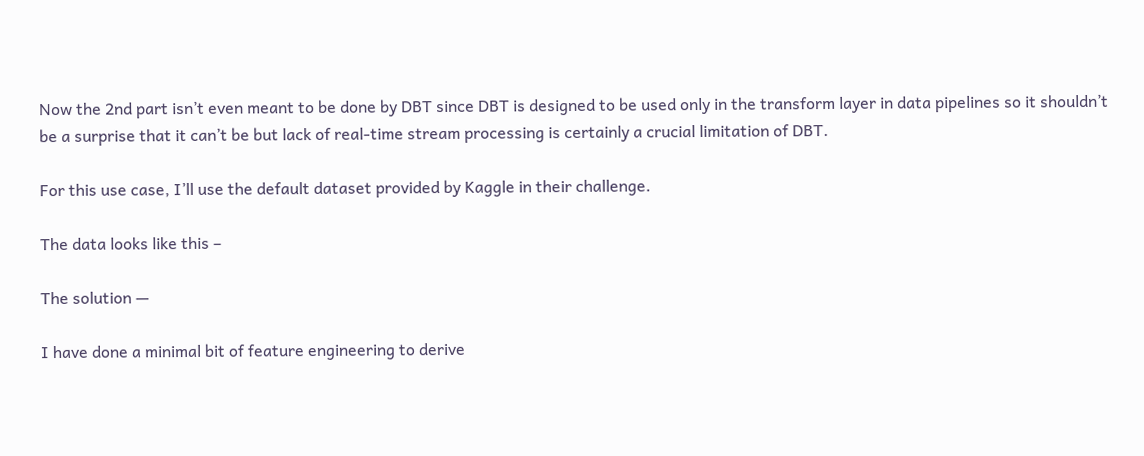Now the 2nd part isn’t even meant to be done by DBT since DBT is designed to be used only in the transform layer in data pipelines so it shouldn’t be a surprise that it can’t be but lack of real-time stream processing is certainly a crucial limitation of DBT.

For this use case, I’ll use the default dataset provided by Kaggle in their challenge.

The data looks like this –

The solution —

I have done a minimal bit of feature engineering to derive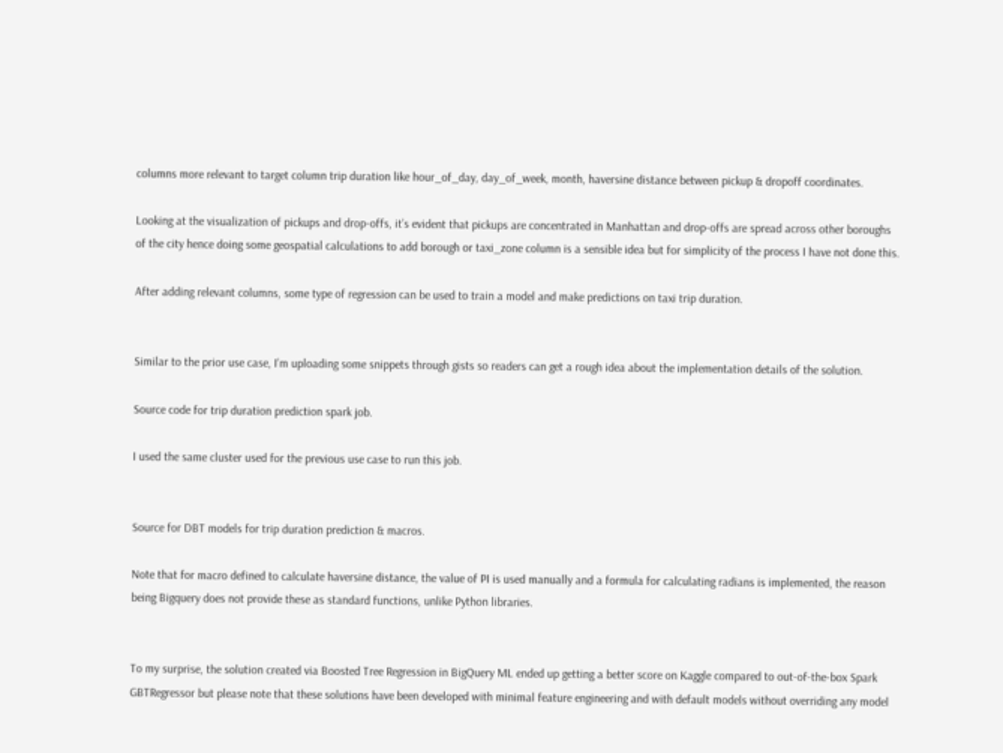columns more relevant to target column trip duration like hour_of_day, day_of_week, month, haversine distance between pickup & dropoff coordinates.

Looking at the visualization of pickups and drop-offs, it’s evident that pickups are concentrated in Manhattan and drop-offs are spread across other boroughs of the city hence doing some geospatial calculations to add borough or taxi_zone column is a sensible idea but for simplicity of the process I have not done this.

After adding relevant columns, some type of regression can be used to train a model and make predictions on taxi trip duration.


Similar to the prior use case, I’m uploading some snippets through gists so readers can get a rough idea about the implementation details of the solution.

Source code for trip duration prediction spark job.

I used the same cluster used for the previous use case to run this job.


Source for DBT models for trip duration prediction & macros.

Note that for macro defined to calculate haversine distance, the value of PI is used manually and a formula for calculating radians is implemented, the reason being Bigquery does not provide these as standard functions, unlike Python libraries.


To my surprise, the solution created via Boosted Tree Regression in BigQuery ML ended up getting a better score on Kaggle compared to out-of-the-box Spark GBTRegressor but please note that these solutions have been developed with minimal feature engineering and with default models without overriding any model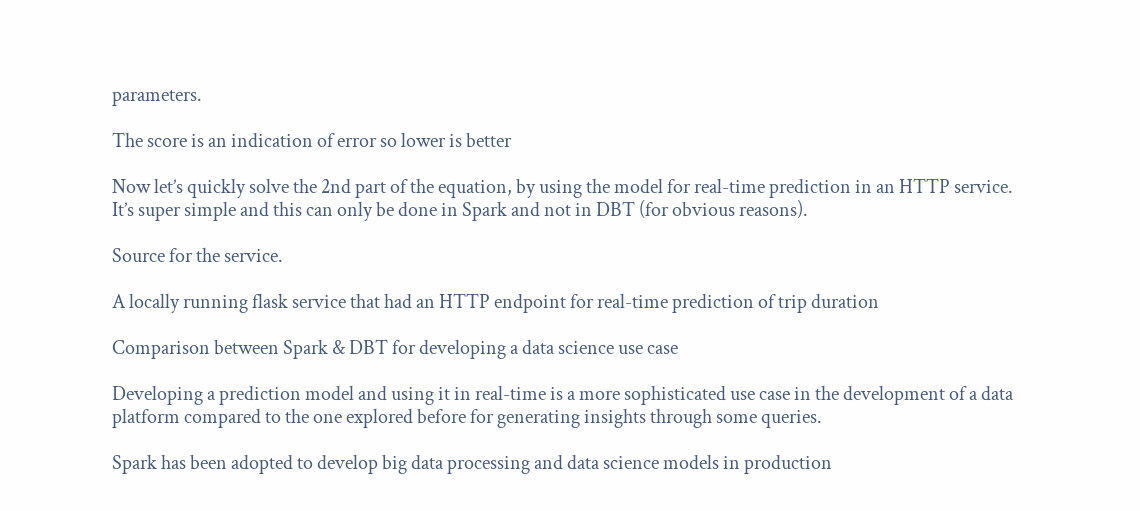parameters.

The score is an indication of error so lower is better

Now let’s quickly solve the 2nd part of the equation, by using the model for real-time prediction in an HTTP service. It’s super simple and this can only be done in Spark and not in DBT (for obvious reasons).

Source for the service.

A locally running flask service that had an HTTP endpoint for real-time prediction of trip duration

Comparison between Spark & DBT for developing a data science use case

Developing a prediction model and using it in real-time is a more sophisticated use case in the development of a data platform compared to the one explored before for generating insights through some queries.

Spark has been adopted to develop big data processing and data science models in production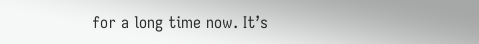for a long time now. It’s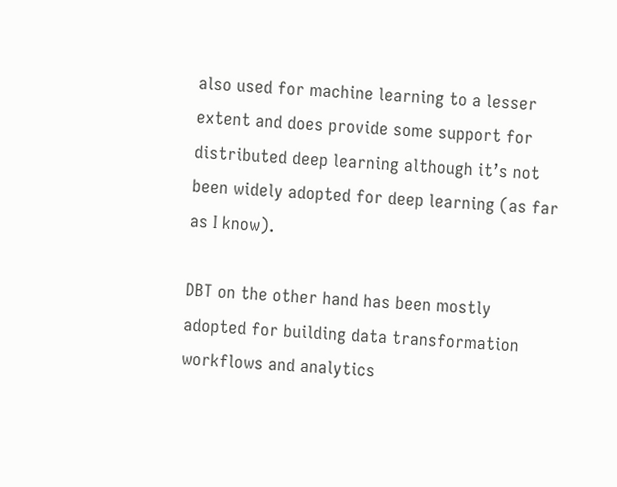also used for machine learning to a lesser extent and does provide some support for distributed deep learning although it’s not been widely adopted for deep learning (as far as I know).

DBT on the other hand has been mostly adopted for building data transformation workflows and analytics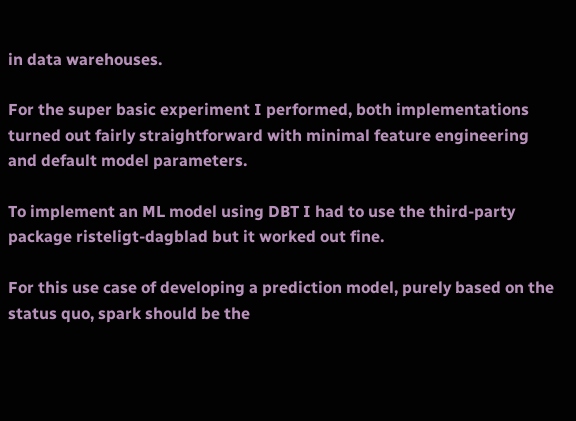in data warehouses.

For the super basic experiment I performed, both implementations turned out fairly straightforward with minimal feature engineering and default model parameters.

To implement an ML model using DBT I had to use the third-party package risteligt-dagblad but it worked out fine.

For this use case of developing a prediction model, purely based on the status quo, spark should be the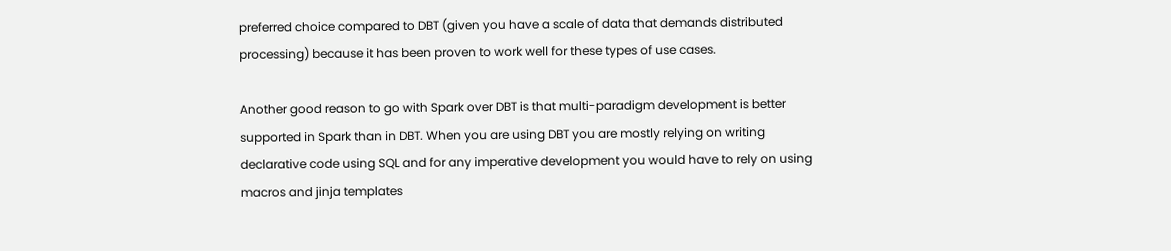preferred choice compared to DBT (given you have a scale of data that demands distributed processing) because it has been proven to work well for these types of use cases.

Another good reason to go with Spark over DBT is that multi-paradigm development is better supported in Spark than in DBT. When you are using DBT you are mostly relying on writing declarative code using SQL and for any imperative development you would have to rely on using macros and jinja templates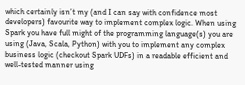which certainly isn’t my (and I can say with confidence most developers) favourite way to implement complex logic. When using Spark you have full might of the programming language(s) you are using (Java, Scala, Python) with you to implement any complex business logic (checkout Spark UDFs) in a readable efficient and well-tested manner using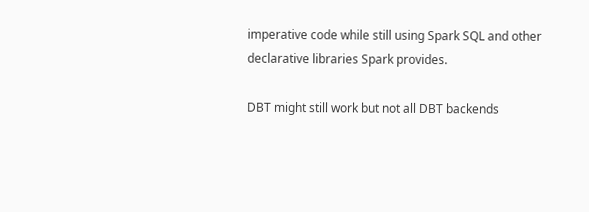imperative code while still using Spark SQL and other declarative libraries Spark provides.

DBT might still work but not all DBT backends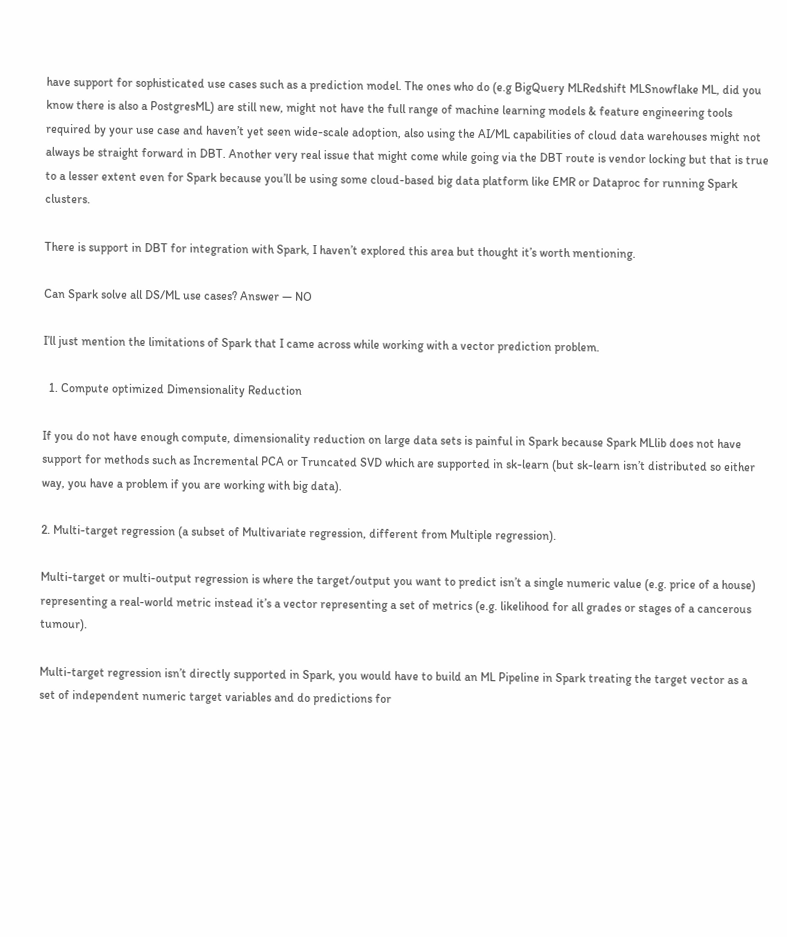have support for sophisticated use cases such as a prediction model. The ones who do (e.g BigQuery MLRedshift MLSnowflake ML, did you know there is also a PostgresML) are still new, might not have the full range of machine learning models & feature engineering tools required by your use case and haven’t yet seen wide-scale adoption, also using the AI/ML capabilities of cloud data warehouses might not always be straight forward in DBT. Another very real issue that might come while going via the DBT route is vendor locking but that is true to a lesser extent even for Spark because you’ll be using some cloud-based big data platform like EMR or Dataproc for running Spark clusters.

There is support in DBT for integration with Spark, I haven’t explored this area but thought it’s worth mentioning.

Can Spark solve all DS/ML use cases? Answer — NO

I’ll just mention the limitations of Spark that I came across while working with a vector prediction problem.

  1. Compute optimized Dimensionality Reduction

If you do not have enough compute, dimensionality reduction on large data sets is painful in Spark because Spark MLlib does not have support for methods such as Incremental PCA or Truncated SVD which are supported in sk-learn (but sk-learn isn’t distributed so either way, you have a problem if you are working with big data).

2. Multi-target regression (a subset of Multivariate regression, different from Multiple regression).

Multi-target or multi-output regression is where the target/output you want to predict isn’t a single numeric value (e.g. price of a house) representing a real-world metric instead it’s a vector representing a set of metrics (e.g. likelihood for all grades or stages of a cancerous tumour).

Multi-target regression isn’t directly supported in Spark, you would have to build an ML Pipeline in Spark treating the target vector as a set of independent numeric target variables and do predictions for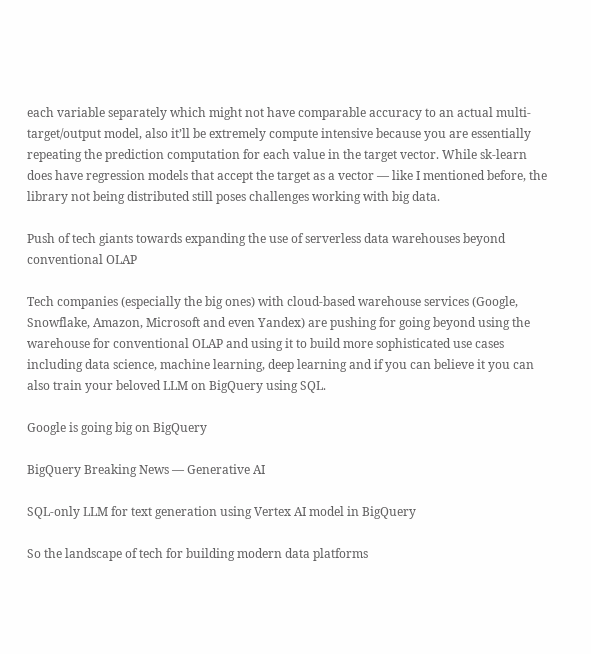each variable separately which might not have comparable accuracy to an actual multi-target/output model, also it’ll be extremely compute intensive because you are essentially repeating the prediction computation for each value in the target vector. While sk-learn does have regression models that accept the target as a vector — like I mentioned before, the library not being distributed still poses challenges working with big data.

Push of tech giants towards expanding the use of serverless data warehouses beyond conventional OLAP

Tech companies (especially the big ones) with cloud-based warehouse services (Google, Snowflake, Amazon, Microsoft and even Yandex) are pushing for going beyond using the warehouse for conventional OLAP and using it to build more sophisticated use cases including data science, machine learning, deep learning and if you can believe it you can also train your beloved LLM on BigQuery using SQL.

Google is going big on BigQuery

BigQuery Breaking News — Generative AI

SQL-only LLM for text generation using Vertex AI model in BigQuery

So the landscape of tech for building modern data platforms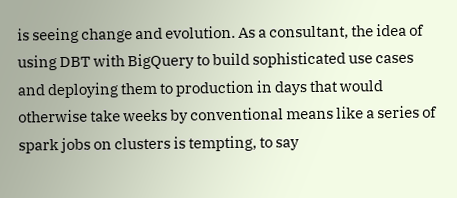is seeing change and evolution. As a consultant, the idea of using DBT with BigQuery to build sophisticated use cases and deploying them to production in days that would otherwise take weeks by conventional means like a series of spark jobs on clusters is tempting, to say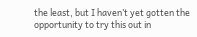the least, but I haven’t yet gotten the opportunity to try this out in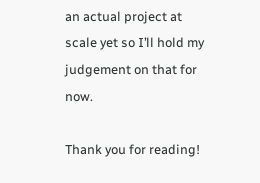an actual project at scale yet so I’ll hold my judgement on that for now.

Thank you for reading!